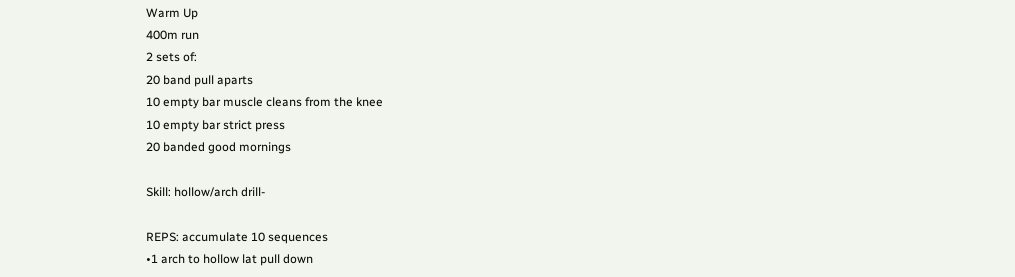Warm Up
400m run
2 sets of:
20 band pull aparts
10 empty bar muscle cleans from the knee
10 empty bar strict press
20 banded good mornings

Skill: hollow/arch drill-

REPS: accumulate 10 sequences
•1 arch to hollow lat pull down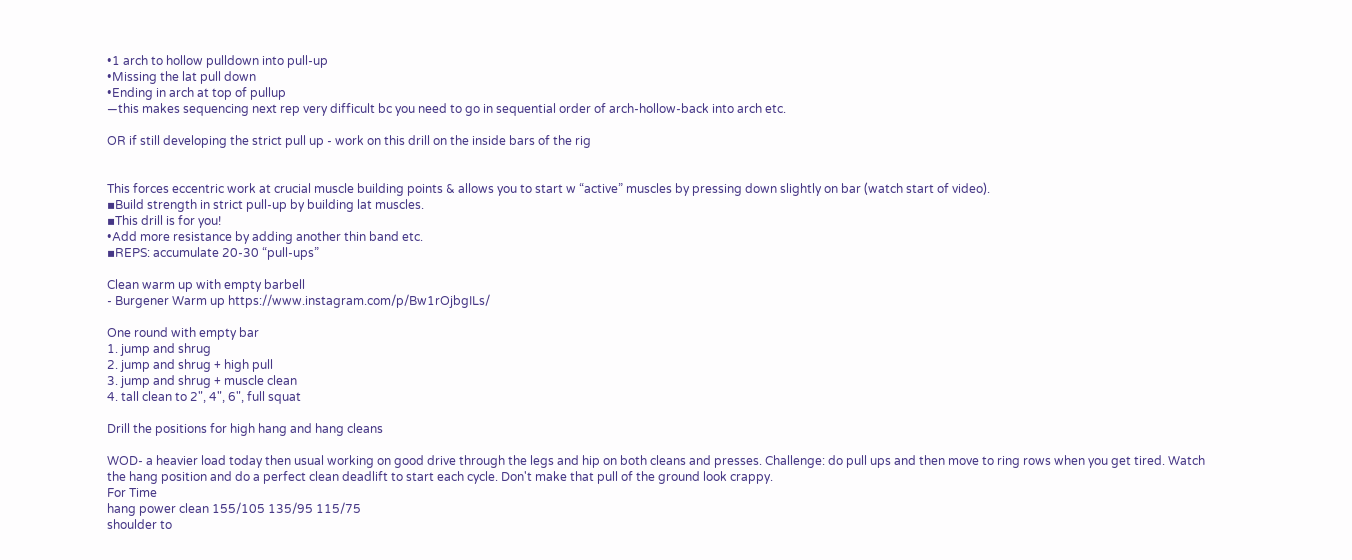•1 arch to hollow pulldown into pull-up
•Missing the lat pull down
•Ending in arch at top of pullup
—this makes sequencing next rep very difficult bc you need to go in sequential order of arch-hollow-back into arch etc.

OR if still developing the strict pull up - work on this drill on the inside bars of the rig


This forces eccentric work at crucial muscle building points & allows you to start w “active” muscles by pressing down slightly on bar (watch start of video).
▪Build strength in strict pull-up by building lat muscles.
▪This drill is for you!
•Add more resistance by adding another thin band etc.
▪REPS: accumulate 20-30 “pull-ups”

Clean warm up with empty barbell
- Burgener Warm up https://www.instagram.com/p/Bw1rOjbgILs/

One round with empty bar
1. jump and shrug
2. jump and shrug + high pull
3. jump and shrug + muscle clean
4. tall clean to 2", 4", 6", full squat

Drill the positions for high hang and hang cleans

WOD- a heavier load today then usual working on good drive through the legs and hip on both cleans and presses. Challenge: do pull ups and then move to ring rows when you get tired. Watch the hang position and do a perfect clean deadlift to start each cycle. Don't make that pull of the ground look crappy.
For Time
hang power clean 155/105 135/95 115/75
shoulder to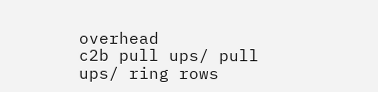overhead
c2b pull ups/ pull ups/ ring rows